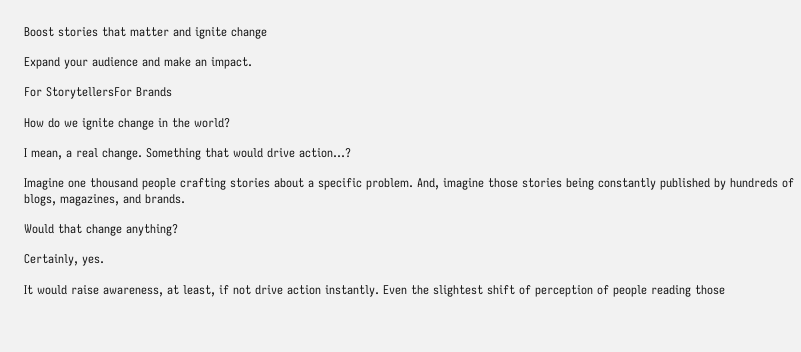Boost stories that matter and ignite change

Expand your audience and make an impact.

For StorytellersFor Brands

How do we ignite change in the world?

I mean, a real change. Something that would drive action…?

Imagine one thousand people crafting stories about a specific problem. And, imagine those stories being constantly published by hundreds of blogs, magazines, and brands.

Would that change anything?

Certainly, yes.

It would raise awareness, at least, if not drive action instantly. Even the slightest shift of perception of people reading those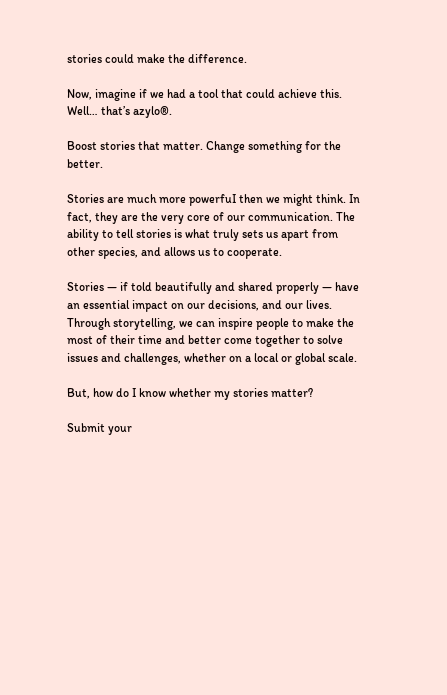stories could make the difference.

Now, imagine if we had a tool that could achieve this. Well… that’s azylo®.

Boost stories that matter. Change something for the better.

Stories are much more powerfuI then we might think. In fact, they are the very core of our communication. The ability to tell stories is what truly sets us apart from other species, and allows us to cooperate.

Stories — if told beautifully and shared properly — have an essential impact on our decisions, and our lives. Through storytelling, we can inspire people to make the most of their time and better come together to solve issues and challenges, whether on a local or global scale.

But, how do I know whether my stories matter?

Submit your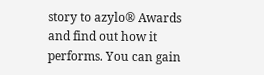story to azylo® Awards and find out how it performs. You can gain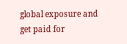global exposure and get paid for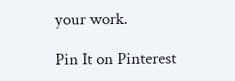your work.

Pin It on Pinterest